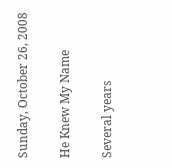Sunday, October 26, 2008

He Knew My Name

Several years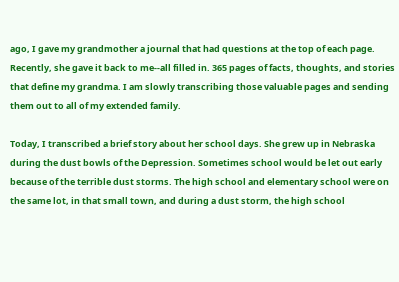ago, I gave my grandmother a journal that had questions at the top of each page. Recently, she gave it back to me--all filled in. 365 pages of facts, thoughts, and stories that define my grandma. I am slowly transcribing those valuable pages and sending them out to all of my extended family.

Today, I transcribed a brief story about her school days. She grew up in Nebraska during the dust bowls of the Depression. Sometimes school would be let out early because of the terrible dust storms. The high school and elementary school were on the same lot, in that small town, and during a dust storm, the high school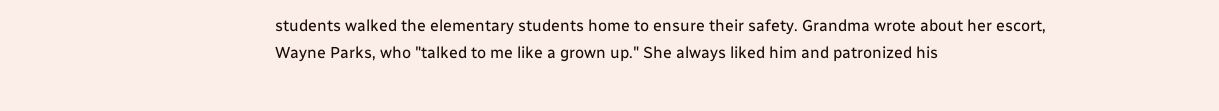students walked the elementary students home to ensure their safety. Grandma wrote about her escort, Wayne Parks, who "talked to me like a grown up." She always liked him and patronized his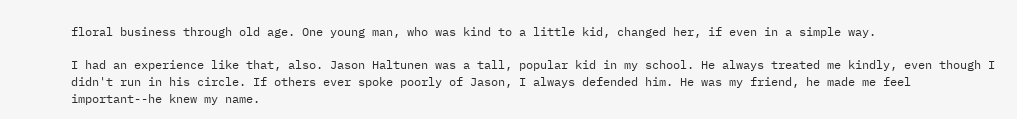floral business through old age. One young man, who was kind to a little kid, changed her, if even in a simple way.

I had an experience like that, also. Jason Haltunen was a tall, popular kid in my school. He always treated me kindly, even though I didn't run in his circle. If others ever spoke poorly of Jason, I always defended him. He was my friend, he made me feel important--he knew my name.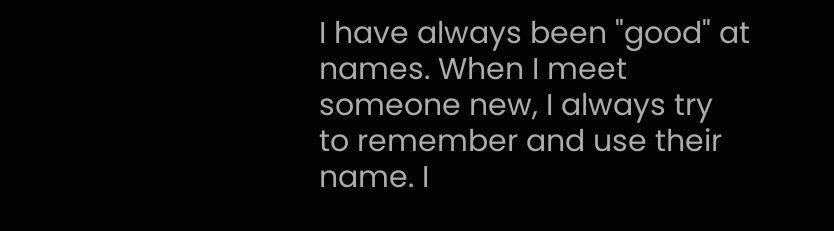I have always been "good" at names. When I meet someone new, I always try to remember and use their name. I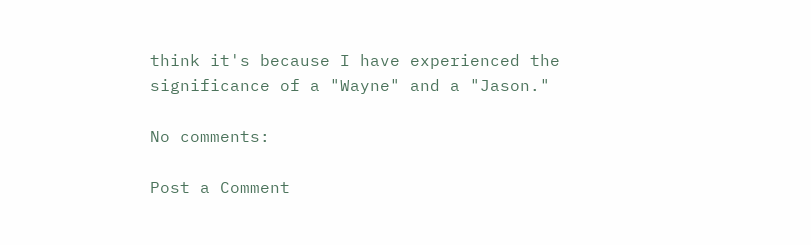think it's because I have experienced the significance of a "Wayne" and a "Jason."

No comments:

Post a Comment